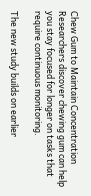Chew Gum to Maintain Concentration Researchers discover chewing gum can help you stay focused for longer on tasks that require continuous monitoring.

The new study builds on earlier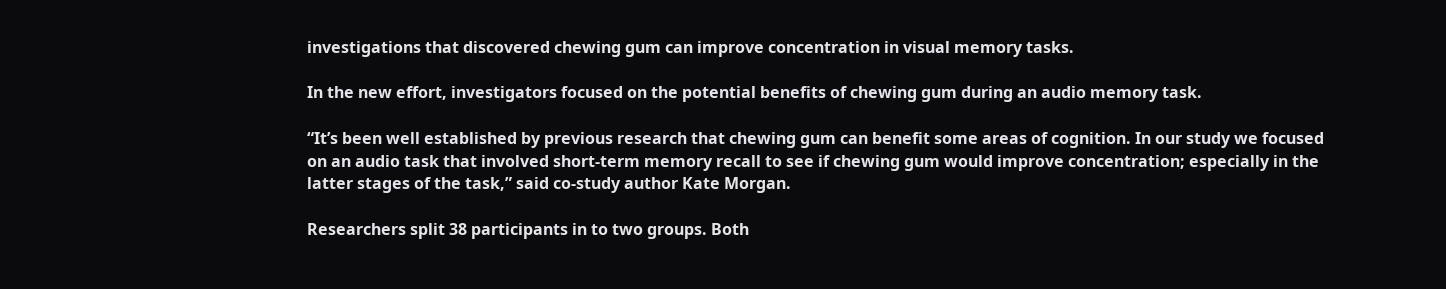investigations that discovered chewing gum can improve concentration in visual memory tasks.

In the new effort, investigators focused on the potential benefits of chewing gum during an audio memory task.

“It’s been well established by previous research that chewing gum can benefit some areas of cognition. In our study we focused on an audio task that involved short-term memory recall to see if chewing gum would improve concentration; especially in the latter stages of the task,” said co-study author Kate Morgan.

Researchers split 38 participants in to two groups. Both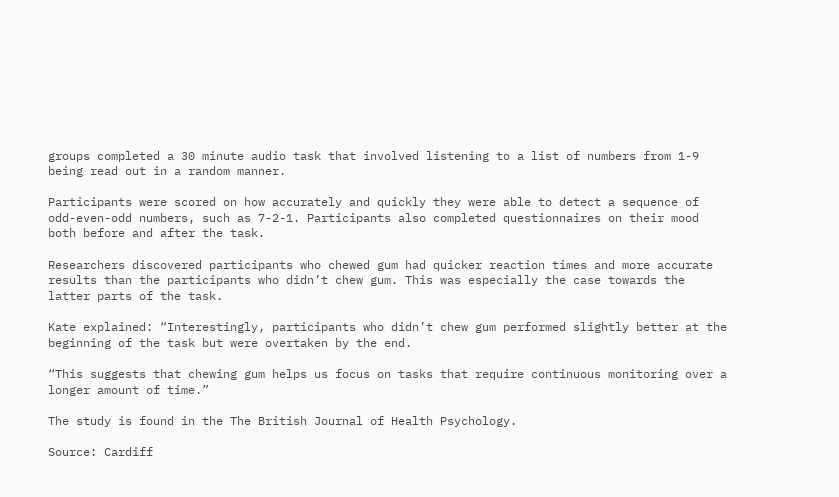groups completed a 30 minute audio task that involved listening to a list of numbers from 1-9 being read out in a random manner.

Participants were scored on how accurately and quickly they were able to detect a sequence of odd-even-odd numbers, such as 7-2-1. Participants also completed questionnaires on their mood both before and after the task.

Researchers discovered participants who chewed gum had quicker reaction times and more accurate results than the participants who didn’t chew gum. This was especially the case towards the latter parts of the task.

Kate explained: “Interestingly, participants who didn’t chew gum performed slightly better at the beginning of the task but were overtaken by the end.

“This suggests that chewing gum helps us focus on tasks that require continuous monitoring over a longer amount of time.”

The study is found in the The British Journal of Health Psychology.

Source: Cardiff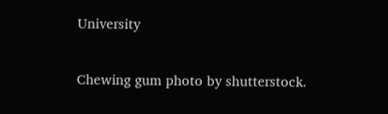University

Chewing gum photo by shutterstock.